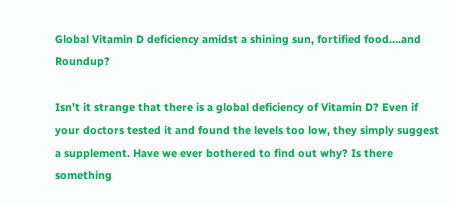Global Vitamin D deficiency amidst a shining sun, fortified food….and Roundup?

Isn’t it strange that there is a global deficiency of Vitamin D? Even if your doctors tested it and found the levels too low, they simply suggest a supplement. Have we ever bothered to find out why? Is there something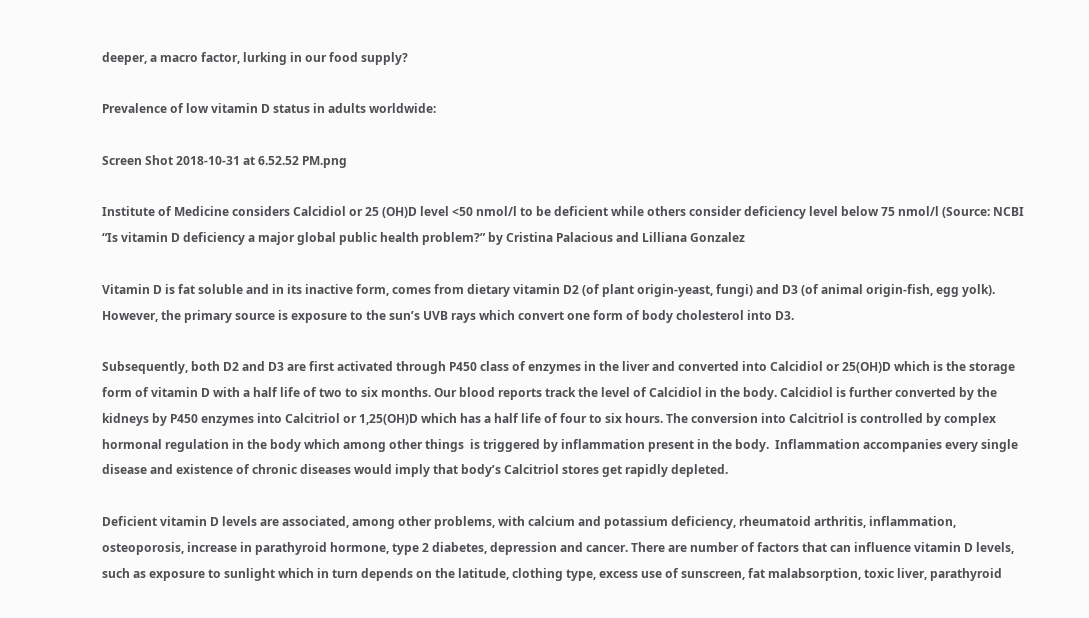deeper, a macro factor, lurking in our food supply?

Prevalence of low vitamin D status in adults worldwide:

Screen Shot 2018-10-31 at 6.52.52 PM.png

Institute of Medicine considers Calcidiol or 25 (OH)D level <50 nmol/l to be deficient while others consider deficiency level below 75 nmol/l (Source: NCBI “Is vitamin D deficiency a major global public health problem?” by Cristina Palacious and Lilliana Gonzalez

Vitamin D is fat soluble and in its inactive form, comes from dietary vitamin D2 (of plant origin-yeast, fungi) and D3 (of animal origin-fish, egg yolk). However, the primary source is exposure to the sun’s UVB rays which convert one form of body cholesterol into D3.

Subsequently, both D2 and D3 are first activated through P450 class of enzymes in the liver and converted into Calcidiol or 25(OH)D which is the storage form of vitamin D with a half life of two to six months. Our blood reports track the level of Calcidiol in the body. Calcidiol is further converted by the kidneys by P450 enzymes into Calcitriol or 1,25(OH)D which has a half life of four to six hours. The conversion into Calcitriol is controlled by complex hormonal regulation in the body which among other things  is triggered by inflammation present in the body.  Inflammation accompanies every single disease and existence of chronic diseases would imply that body’s Calcitriol stores get rapidly depleted.

Deficient vitamin D levels are associated, among other problems, with calcium and potassium deficiency, rheumatoid arthritis, inflammation, osteoporosis, increase in parathyroid hormone, type 2 diabetes, depression and cancer. There are number of factors that can influence vitamin D levels, such as exposure to sunlight which in turn depends on the latitude, clothing type, excess use of sunscreen, fat malabsorption, toxic liver, parathyroid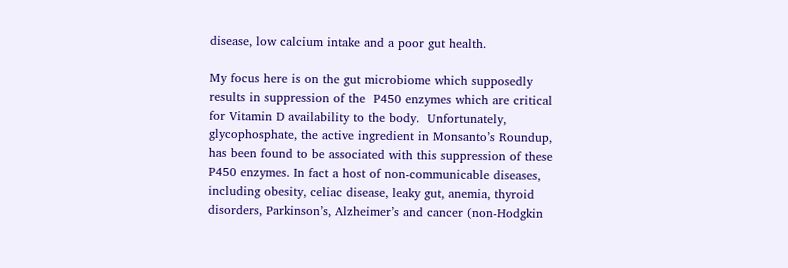disease, low calcium intake and a poor gut health.

My focus here is on the gut microbiome which supposedly results in suppression of the  P450 enzymes which are critical for Vitamin D availability to the body.  Unfortunately, glycophosphate, the active ingredient in Monsanto’s Roundup, has been found to be associated with this suppression of these P450 enzymes. In fact a host of non-communicable diseases, including obesity, celiac disease, leaky gut, anemia, thyroid disorders, Parkinson’s, Alzheimer’s and cancer (non-Hodgkin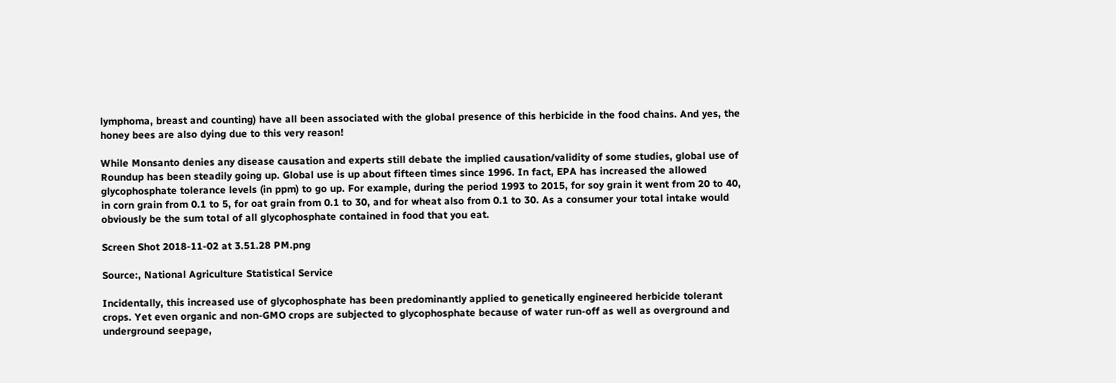lymphoma, breast and counting) have all been associated with the global presence of this herbicide in the food chains. And yes, the honey bees are also dying due to this very reason!

While Monsanto denies any disease causation and experts still debate the implied causation/validity of some studies, global use of Roundup has been steadily going up. Global use is up about fifteen times since 1996. In fact, EPA has increased the allowed glycophosphate tolerance levels (in ppm) to go up. For example, during the period 1993 to 2015, for soy grain it went from 20 to 40, in corn grain from 0.1 to 5, for oat grain from 0.1 to 30, and for wheat also from 0.1 to 30. As a consumer your total intake would obviously be the sum total of all glycophosphate contained in food that you eat.

Screen Shot 2018-11-02 at 3.51.28 PM.png

Source:, National Agriculture Statistical Service

Incidentally, this increased use of glycophosphate has been predominantly applied to genetically engineered herbicide tolerant crops. Yet even organic and non-GMO crops are subjected to glycophosphate because of water run-off as well as overground and underground seepage,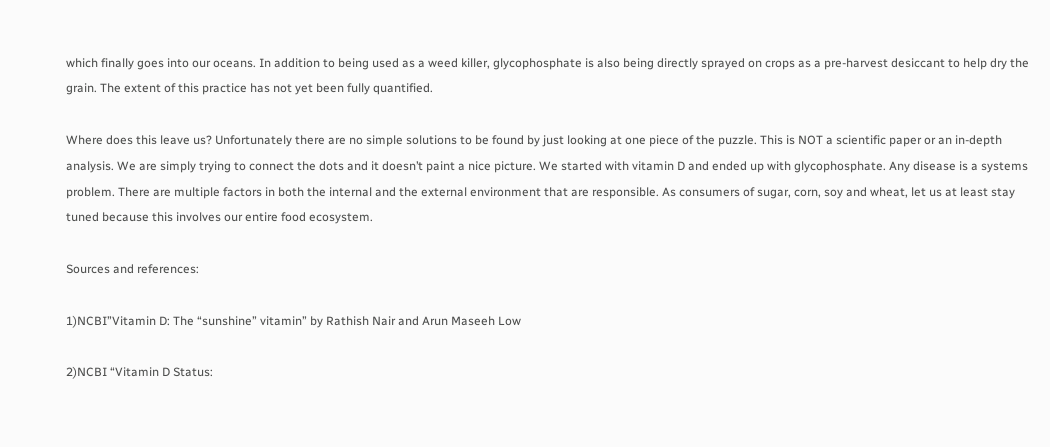which finally goes into our oceans. In addition to being used as a weed killer, glycophosphate is also being directly sprayed on crops as a pre-harvest desiccant to help dry the grain. The extent of this practice has not yet been fully quantified.

Where does this leave us? Unfortunately there are no simple solutions to be found by just looking at one piece of the puzzle. This is NOT a scientific paper or an in-depth analysis. We are simply trying to connect the dots and it doesn’t paint a nice picture. We started with vitamin D and ended up with glycophosphate. Any disease is a systems problem. There are multiple factors in both the internal and the external environment that are responsible. As consumers of sugar, corn, soy and wheat, let us at least stay tuned because this involves our entire food ecosystem.

Sources and references:

1)NCBI”Vitamin D: The “sunshine” vitamin” by Rathish Nair and Arun Maseeh Low

2)NCBI “Vitamin D Status: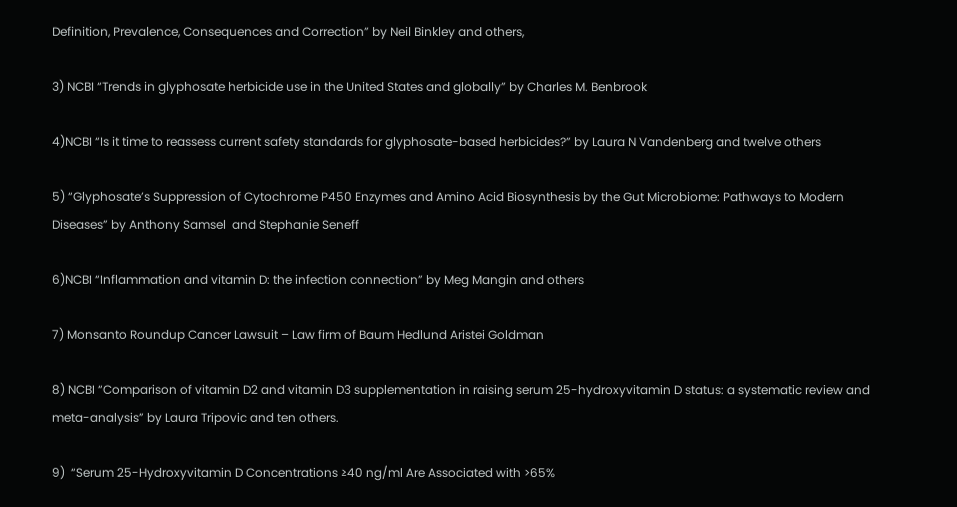Definition, Prevalence, Consequences and Correction” by Neil Binkley and others,

3) NCBI “Trends in glyphosate herbicide use in the United States and globally” by Charles M. Benbrook

4)NCBI “Is it time to reassess current safety standards for glyphosate-based herbicides?” by Laura N Vandenberg and twelve others

5) “Glyphosate’s Suppression of Cytochrome P450 Enzymes and Amino Acid Biosynthesis by the Gut Microbiome: Pathways to Modern Diseases” by Anthony Samsel  and Stephanie Seneff

6)NCBI “Inflammation and vitamin D: the infection connection” by Meg Mangin and others

7) Monsanto Roundup Cancer Lawsuit – Law firm of Baum Hedlund Aristei Goldman

8) NCBI “Comparison of vitamin D2 and vitamin D3 supplementation in raising serum 25-hydroxyvitamin D status: a systematic review and meta-analysis” by Laura Tripovic and ten others.

9)  “Serum 25-Hydroxyvitamin D Concentrations ≥40 ng/ml Are Associated with >65%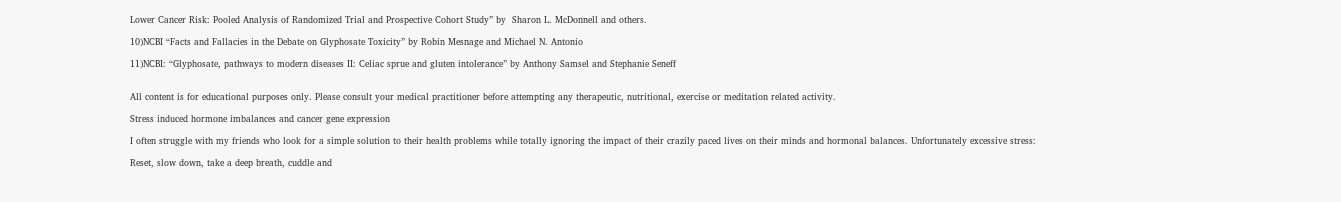Lower Cancer Risk: Pooled Analysis of Randomized Trial and Prospective Cohort Study” by  Sharon L. McDonnell and others.

10)NCBI “Facts and Fallacies in the Debate on Glyphosate Toxicity” by Robin Mesnage and Michael N. Antonio

11)NCBI: “Glyphosate, pathways to modern diseases II: Celiac sprue and gluten intolerance” by Anthony Samsel and Stephanie Seneff


All content is for educational purposes only. Please consult your medical practitioner before attempting any therapeutic, nutritional, exercise or meditation related activity.

Stress induced hormone imbalances and cancer gene expression

I often struggle with my friends who look for a simple solution to their health problems while totally ignoring the impact of their crazily paced lives on their minds and hormonal balances. Unfortunately excessive stress:

Reset, slow down, take a deep breath, cuddle and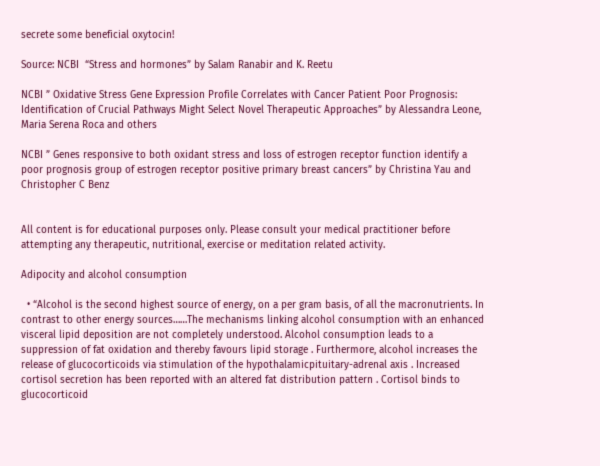secrete some beneficial oxytocin!

Source: NCBI  “Stress and hormones” by Salam Ranabir and K. Reetu

NCBI ” Oxidative Stress Gene Expression Profile Correlates with Cancer Patient Poor Prognosis: Identification of Crucial Pathways Might Select Novel Therapeutic Approaches” by Alessandra Leone, Maria Serena Roca and others

NCBI ” Genes responsive to both oxidant stress and loss of estrogen receptor function identify a poor prognosis group of estrogen receptor positive primary breast cancers” by Christina Yau and Christopher C Benz


All content is for educational purposes only. Please consult your medical practitioner before attempting any therapeutic, nutritional, exercise or meditation related activity.

Adipocity and alcohol consumption

  • “Alcohol is the second highest source of energy, on a per gram basis, of all the macronutrients. In contrast to other energy sources……The mechanisms linking alcohol consumption with an enhanced visceral lipid deposition are not completely understood. Alcohol consumption leads to a suppression of fat oxidation and thereby favours lipid storage . Furthermore, alcohol increases the release of glucocorticoids via stimulation of the hypothalamicpituitary-adrenal axis . Increased cortisol secretion has been reported with an altered fat distribution pattern . Cortisol binds to glucocorticoid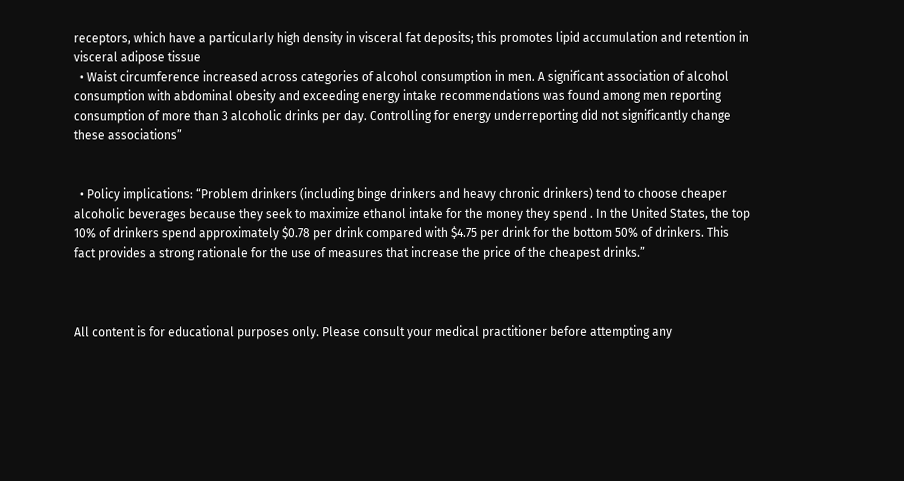receptors, which have a particularly high density in visceral fat deposits; this promotes lipid accumulation and retention in visceral adipose tissue
  • Waist circumference increased across categories of alcohol consumption in men. A significant association of alcohol consumption with abdominal obesity and exceeding energy intake recommendations was found among men reporting consumption of more than 3 alcoholic drinks per day. Controlling for energy underreporting did not significantly change these associations”


  • Policy implications: “Problem drinkers (including binge drinkers and heavy chronic drinkers) tend to choose cheaper alcoholic beverages because they seek to maximize ethanol intake for the money they spend . In the United States, the top 10% of drinkers spend approximately $0.78 per drink compared with $4.75 per drink for the bottom 50% of drinkers. This fact provides a strong rationale for the use of measures that increase the price of the cheapest drinks.”



All content is for educational purposes only. Please consult your medical practitioner before attempting any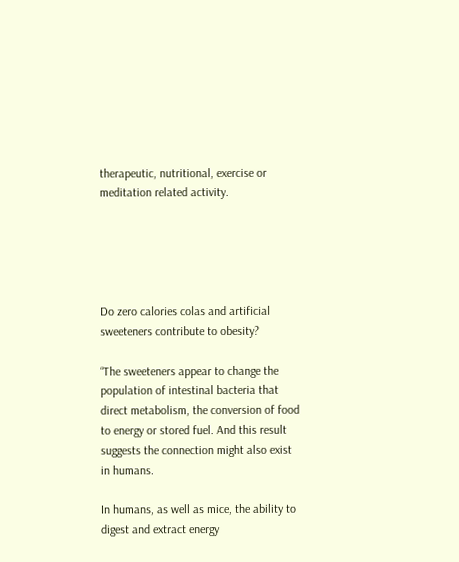therapeutic, nutritional, exercise or meditation related activity.





Do zero calories colas and artificial sweeteners contribute to obesity?

“The sweeteners appear to change the population of intestinal bacteria that direct metabolism, the conversion of food to energy or stored fuel. And this result suggests the connection might also exist in humans.

In humans, as well as mice, the ability to digest and extract energy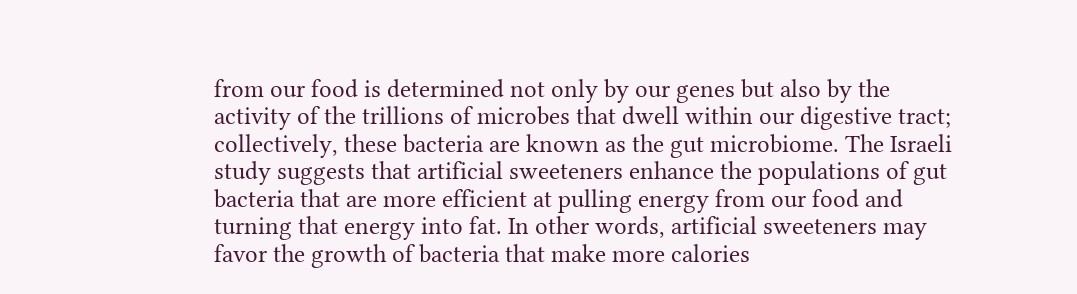from our food is determined not only by our genes but also by the activity of the trillions of microbes that dwell within our digestive tract; collectively, these bacteria are known as the gut microbiome. The Israeli study suggests that artificial sweeteners enhance the populations of gut bacteria that are more efficient at pulling energy from our food and turning that energy into fat. In other words, artificial sweeteners may favor the growth of bacteria that make more calories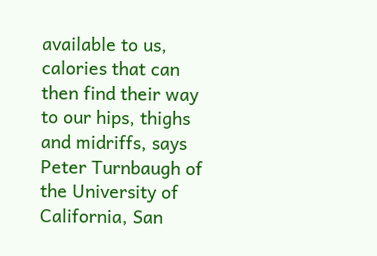available to us, calories that can then find their way to our hips, thighs and midriffs, says Peter Turnbaugh of the University of California, San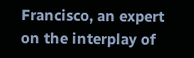Francisco, an expert on the interplay of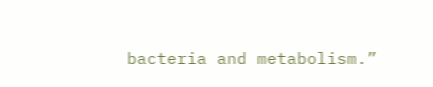bacteria and metabolism.”